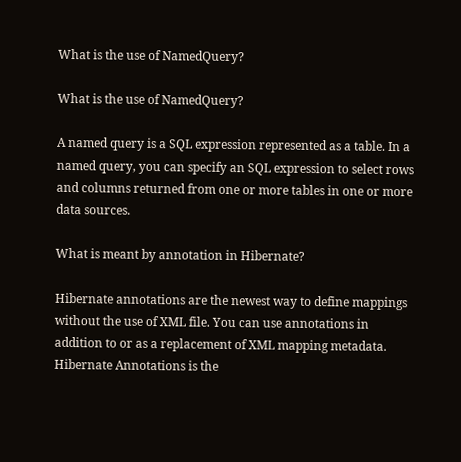What is the use of NamedQuery?

What is the use of NamedQuery?

A named query is a SQL expression represented as a table. In a named query, you can specify an SQL expression to select rows and columns returned from one or more tables in one or more data sources.

What is meant by annotation in Hibernate?

Hibernate annotations are the newest way to define mappings without the use of XML file. You can use annotations in addition to or as a replacement of XML mapping metadata. Hibernate Annotations is the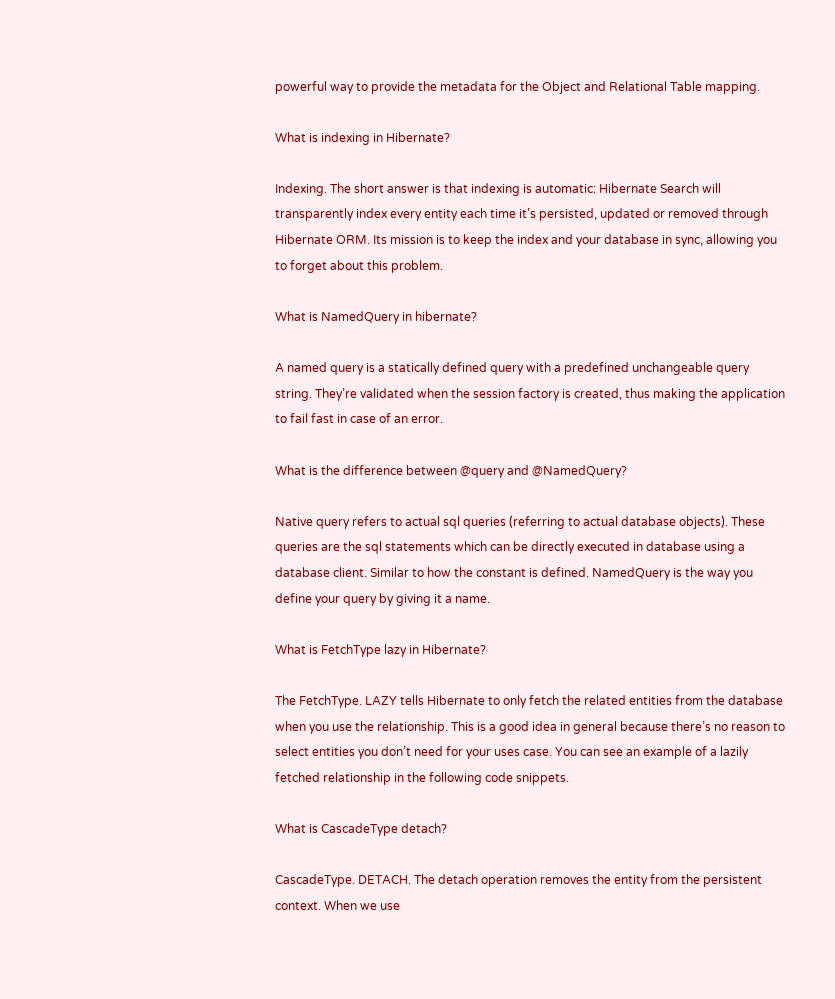powerful way to provide the metadata for the Object and Relational Table mapping.

What is indexing in Hibernate?

Indexing. The short answer is that indexing is automatic: Hibernate Search will transparently index every entity each time it’s persisted, updated or removed through Hibernate ORM. Its mission is to keep the index and your database in sync, allowing you to forget about this problem.

What is NamedQuery in hibernate?

A named query is a statically defined query with a predefined unchangeable query string. They’re validated when the session factory is created, thus making the application to fail fast in case of an error.

What is the difference between @query and @NamedQuery?

Native query refers to actual sql queries (referring to actual database objects). These queries are the sql statements which can be directly executed in database using a database client. Similar to how the constant is defined. NamedQuery is the way you define your query by giving it a name.

What is FetchType lazy in Hibernate?

The FetchType. LAZY tells Hibernate to only fetch the related entities from the database when you use the relationship. This is a good idea in general because there’s no reason to select entities you don’t need for your uses case. You can see an example of a lazily fetched relationship in the following code snippets.

What is CascadeType detach?

CascadeType. DETACH. The detach operation removes the entity from the persistent context. When we use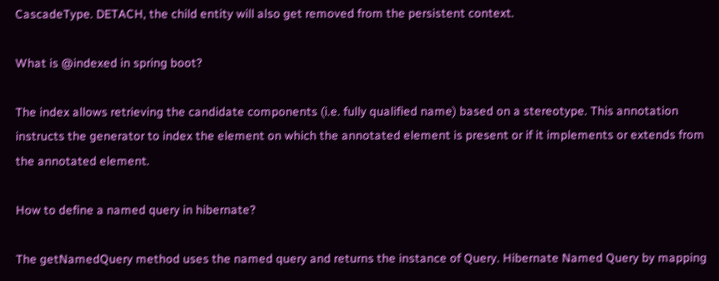CascadeType. DETACH, the child entity will also get removed from the persistent context.

What is @indexed in spring boot?

The index allows retrieving the candidate components (i.e. fully qualified name) based on a stereotype. This annotation instructs the generator to index the element on which the annotated element is present or if it implements or extends from the annotated element.

How to define a named query in hibernate?

The getNamedQuery method uses the named query and returns the instance of Query. Hibernate Named Query by mapping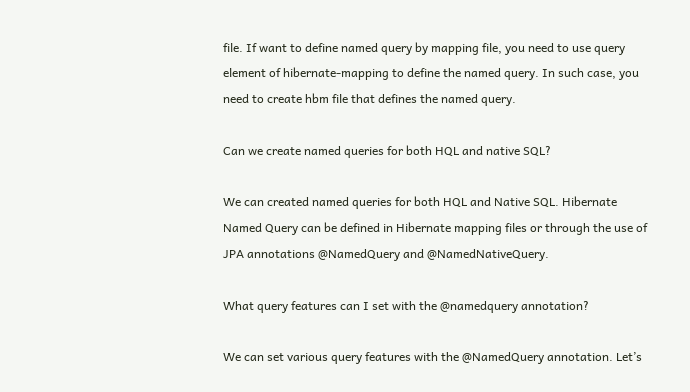file. If want to define named query by mapping file, you need to use query element of hibernate-mapping to define the named query. In such case, you need to create hbm file that defines the named query.

Can we create named queries for both HQL and native SQL?

We can created named queries for both HQL and Native SQL. Hibernate Named Query can be defined in Hibernate mapping files or through the use of JPA annotations @NamedQuery and @NamedNativeQuery.

What query features can I set with the @namedquery annotation?

We can set various query features with the @NamedQuery annotation. Let’s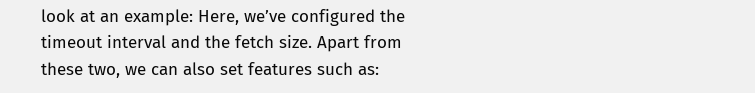look at an example: Here, we’ve configured the timeout interval and the fetch size. Apart from these two, we can also set features such as: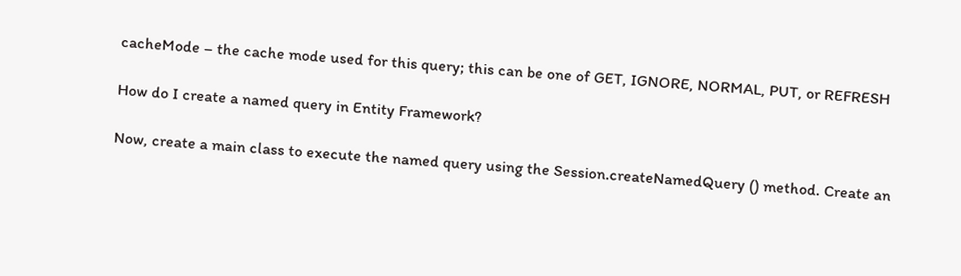cacheMode – the cache mode used for this query; this can be one of GET, IGNORE, NORMAL, PUT, or REFRESH

How do I create a named query in Entity Framework?

Now, create a main class to execute the named query using the Session.createNamedQuery () method. Create an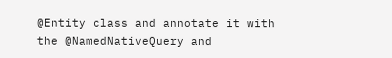@Entity class and annotate it with the @NamedNativeQuery and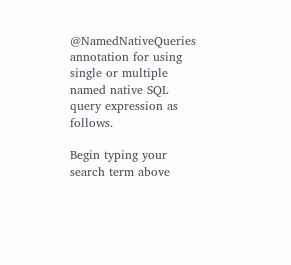@NamedNativeQueries annotation for using single or multiple named native SQL query expression as follows.

Begin typing your search term above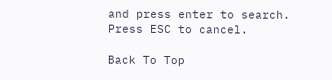and press enter to search. Press ESC to cancel.

Back To Top